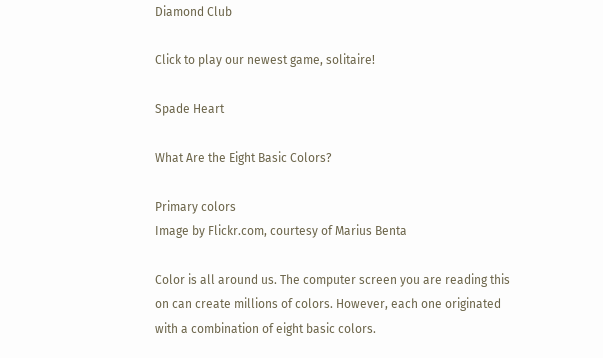Diamond Club

Click to play our newest game, solitaire!

Spade Heart

What Are the Eight Basic Colors?

Primary colors
Image by Flickr.com, courtesy of Marius Benta

Color is all around us. The computer screen you are reading this on can create millions of colors. However, each one originated with a combination of eight basic colors.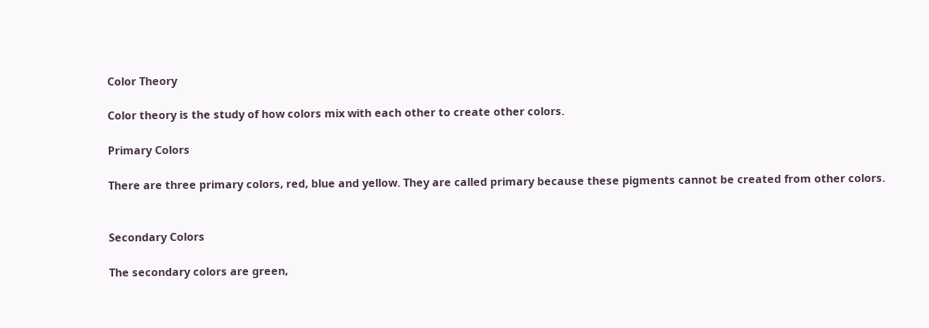Color Theory

Color theory is the study of how colors mix with each other to create other colors.

Primary Colors

There are three primary colors, red, blue and yellow. They are called primary because these pigments cannot be created from other colors.


Secondary Colors

The secondary colors are green,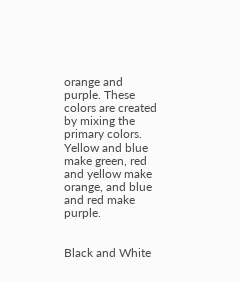orange and purple. These colors are created by mixing the primary colors. Yellow and blue make green, red and yellow make orange, and blue and red make purple.


Black and White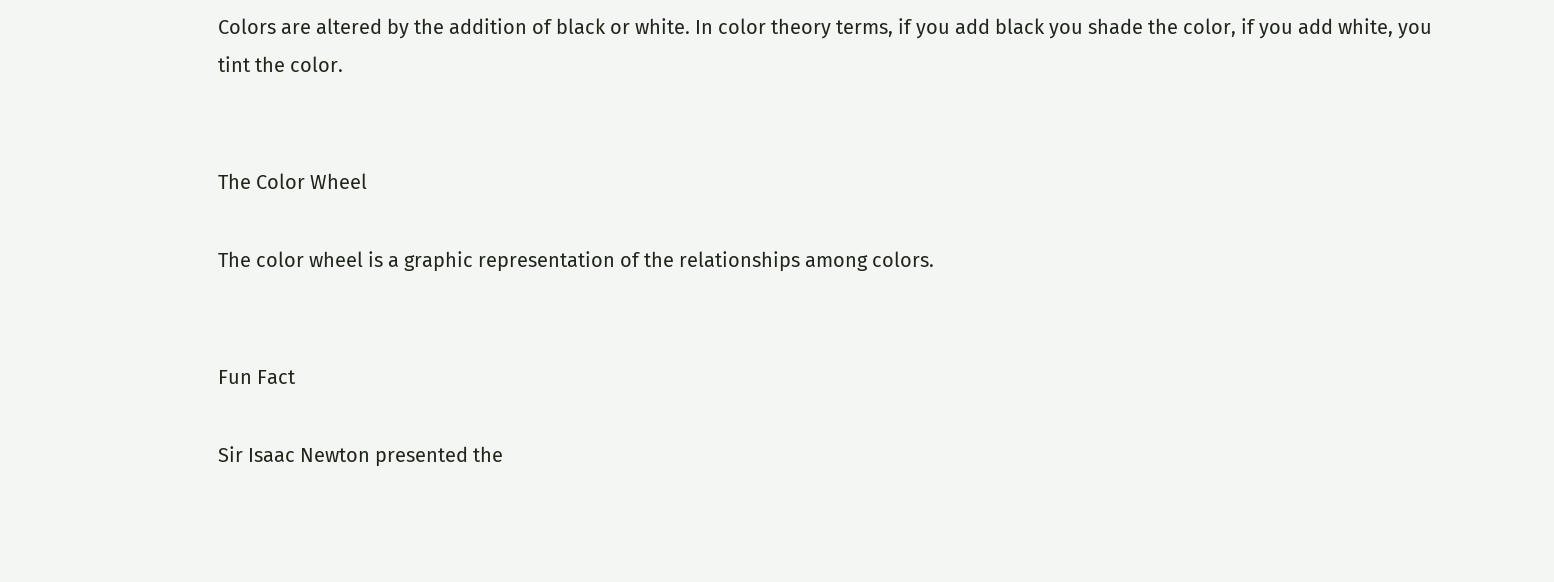Colors are altered by the addition of black or white. In color theory terms, if you add black you shade the color, if you add white, you tint the color.


The Color Wheel

The color wheel is a graphic representation of the relationships among colors.


Fun Fact

Sir Isaac Newton presented the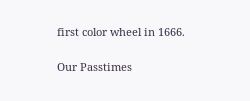first color wheel in 1666.

Our Passtimes